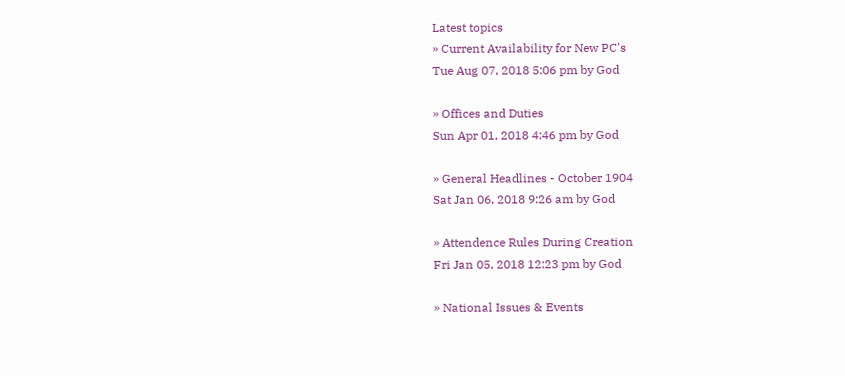Latest topics
» Current Availability for New PC's
Tue Aug 07, 2018 5:06 pm by God

» Offices and Duties
Sun Apr 01, 2018 4:46 pm by God

» General Headlines - October 1904
Sat Jan 06, 2018 9:26 am by God

» Attendence Rules During Creation
Fri Jan 05, 2018 12:23 pm by God

» National Issues & Events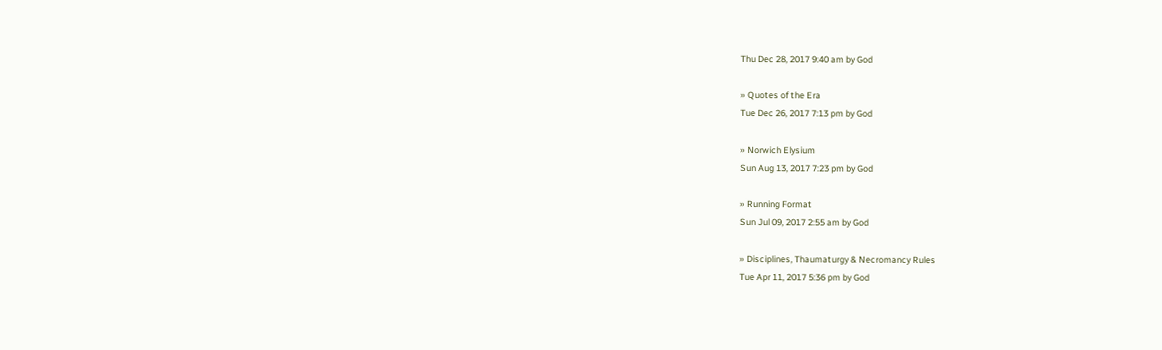Thu Dec 28, 2017 9:40 am by God

» Quotes of the Era
Tue Dec 26, 2017 7:13 pm by God

» Norwich Elysium
Sun Aug 13, 2017 7:23 pm by God

» Running Format
Sun Jul 09, 2017 2:55 am by God

» Disciplines, Thaumaturgy & Necromancy Rules
Tue Apr 11, 2017 5:36 pm by God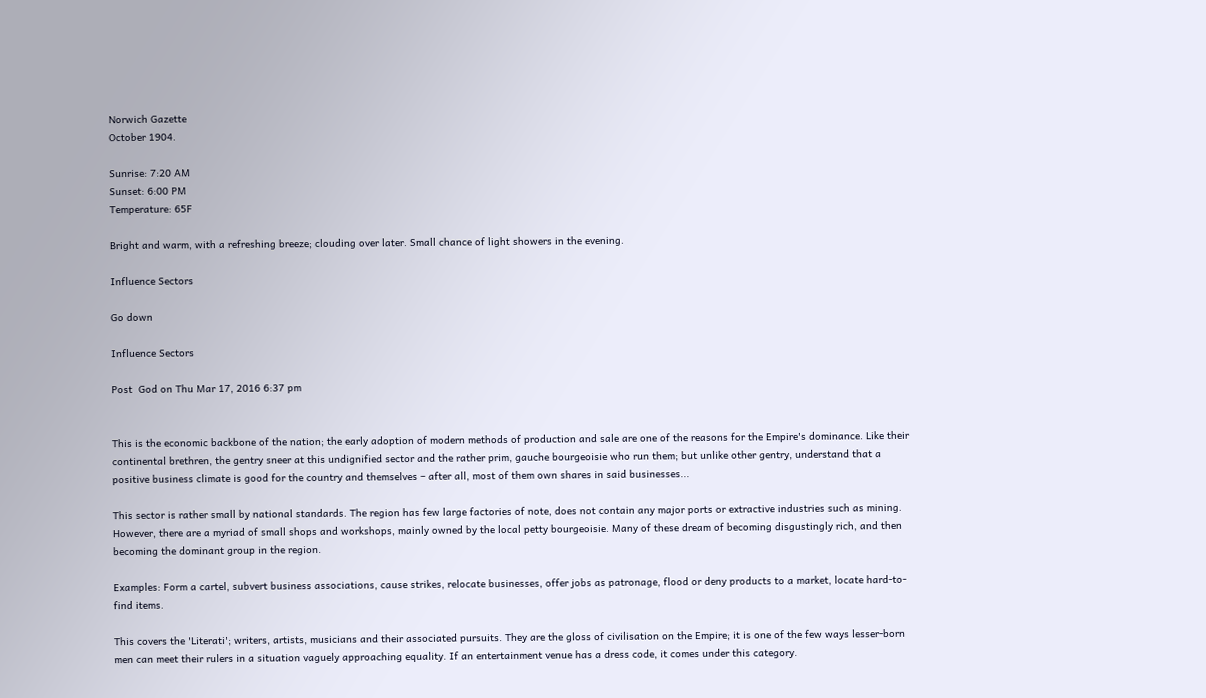Norwich Gazette
October 1904.

Sunrise: 7:20 AM
Sunset: 6:00 PM
Temperature: 65F

Bright and warm, with a refreshing breeze; clouding over later. Small chance of light showers in the evening.

Influence Sectors

Go down

Influence Sectors

Post  God on Thu Mar 17, 2016 6:37 pm


This is the economic backbone of the nation; the early adoption of modern methods of production and sale are one of the reasons for the Empire's dominance. Like their continental brethren, the gentry sneer at this undignified sector and the rather prim, gauche bourgeoisie who run them; but unlike other gentry, understand that a positive business climate is good for the country and themselves – after all, most of them own shares in said businesses...

This sector is rather small by national standards. The region has few large factories of note, does not contain any major ports or extractive industries such as mining. However, there are a myriad of small shops and workshops, mainly owned by the local petty bourgeoisie. Many of these dream of becoming disgustingly rich, and then becoming the dominant group in the region.

Examples: Form a cartel, subvert business associations, cause strikes, relocate businesses, offer jobs as patronage, flood or deny products to a market, locate hard-to-find items.

This covers the 'Literati'; writers, artists, musicians and their associated pursuits. They are the gloss of civilisation on the Empire; it is one of the few ways lesser-born men can meet their rulers in a situation vaguely approaching equality. If an entertainment venue has a dress code, it comes under this category.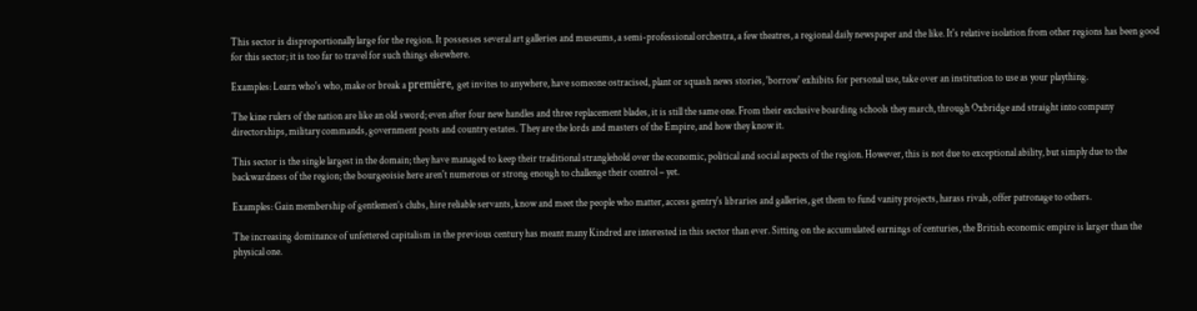This sector is disproportionally large for the region. It possesses several art galleries and museums, a semi-professional orchestra, a few theatres, a regional daily newspaper and the like. It's relative isolation from other regions has been good for this sector; it is too far to travel for such things elsewhere.

Examples: Learn who's who, make or break a première, get invites to anywhere, have someone ostracised, plant or squash news stories, 'borrow' exhibits for personal use, take over an institution to use as your plaything.

The kine rulers of the nation are like an old sword; even after four new handles and three replacement blades, it is still the same one. From their exclusive boarding schools they march, through Oxbridge and straight into company directorships, military commands, government posts and country estates. They are the lords and masters of the Empire, and how they know it.

This sector is the single largest in the domain; they have managed to keep their traditional stranglehold over the economic, political and social aspects of the region. However, this is not due to exceptional ability, but simply due to the backwardness of the region; the bourgeoisie here aren't numerous or strong enough to challenge their control – yet.

Examples: Gain membership of gentlemen’s clubs, hire reliable servants, know and meet the people who matter, access gentry's libraries and galleries, get them to fund vanity projects, harass rivals, offer patronage to others.

The increasing dominance of unfettered capitalism in the previous century has meant many Kindred are interested in this sector than ever. Sitting on the accumulated earnings of centuries, the British economic empire is larger than the physical one.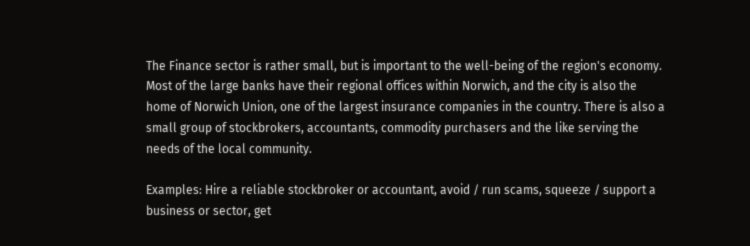The Finance sector is rather small, but is important to the well-being of the region's economy. Most of the large banks have their regional offices within Norwich, and the city is also the home of Norwich Union, one of the largest insurance companies in the country. There is also a small group of stockbrokers, accountants, commodity purchasers and the like serving the needs of the local community.

Examples: Hire a reliable stockbroker or accountant, avoid / run scams, squeeze / support a business or sector, get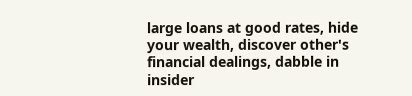large loans at good rates, hide your wealth, discover other's financial dealings, dabble in insider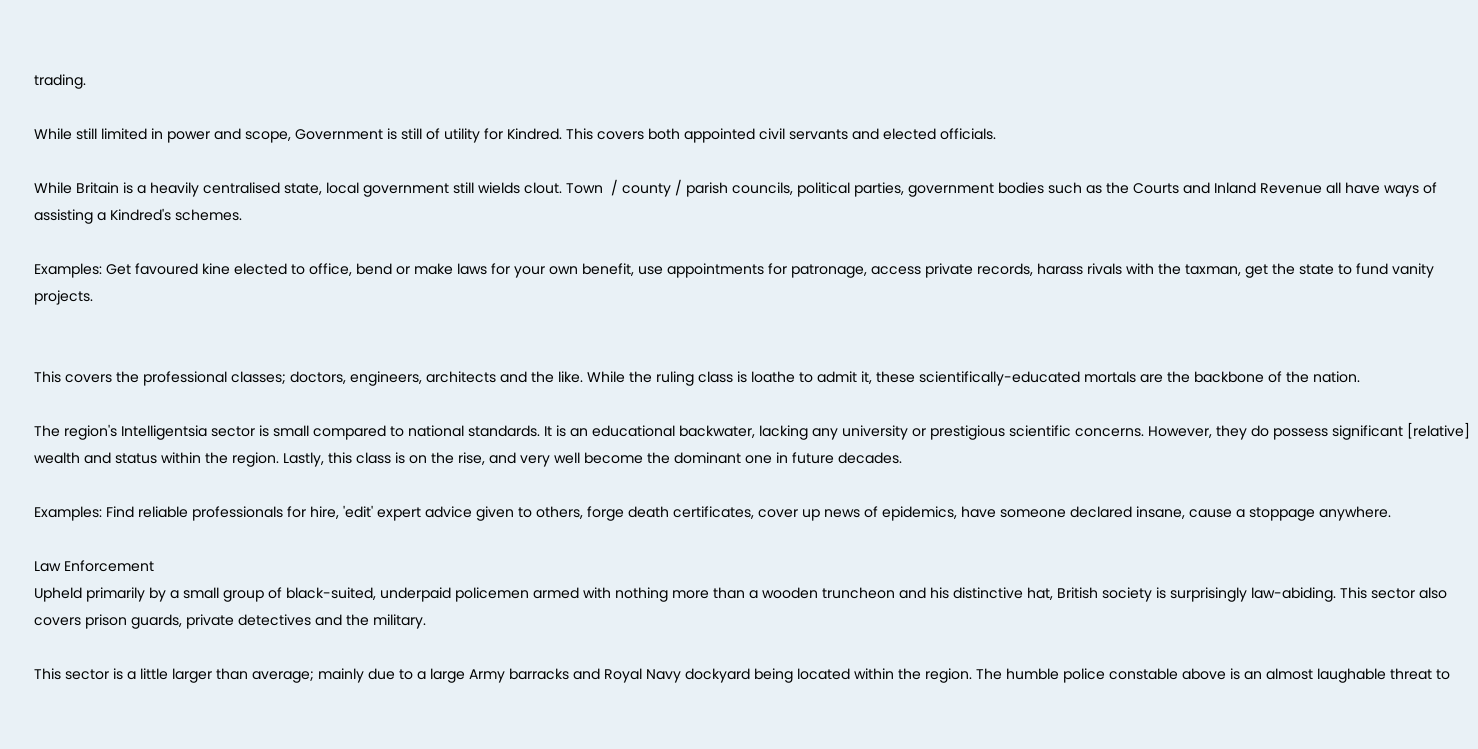trading.

While still limited in power and scope, Government is still of utility for Kindred. This covers both appointed civil servants and elected officials.

While Britain is a heavily centralised state, local government still wields clout. Town  / county / parish councils, political parties, government bodies such as the Courts and Inland Revenue all have ways of assisting a Kindred's schemes.

Examples: Get favoured kine elected to office, bend or make laws for your own benefit, use appointments for patronage, access private records, harass rivals with the taxman, get the state to fund vanity projects.


This covers the professional classes; doctors, engineers, architects and the like. While the ruling class is loathe to admit it, these scientifically-educated mortals are the backbone of the nation.

The region's Intelligentsia sector is small compared to national standards. It is an educational backwater, lacking any university or prestigious scientific concerns. However, they do possess significant [relative] wealth and status within the region. Lastly, this class is on the rise, and very well become the dominant one in future decades.

Examples: Find reliable professionals for hire, 'edit' expert advice given to others, forge death certificates, cover up news of epidemics, have someone declared insane, cause a stoppage anywhere.

Law Enforcement
Upheld primarily by a small group of black-suited, underpaid policemen armed with nothing more than a wooden truncheon and his distinctive hat, British society is surprisingly law-abiding. This sector also covers prison guards, private detectives and the military.

This sector is a little larger than average; mainly due to a large Army barracks and Royal Navy dockyard being located within the region. The humble police constable above is an almost laughable threat to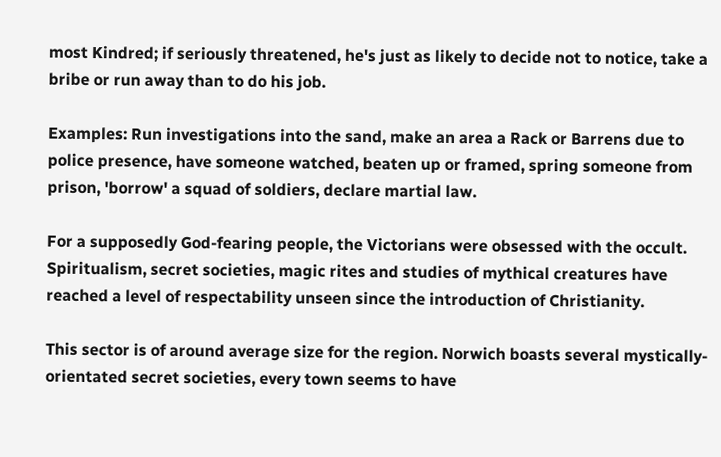most Kindred; if seriously threatened, he's just as likely to decide not to notice, take a bribe or run away than to do his job.

Examples: Run investigations into the sand, make an area a Rack or Barrens due to police presence, have someone watched, beaten up or framed, spring someone from prison, 'borrow' a squad of soldiers, declare martial law.

For a supposedly God-fearing people, the Victorians were obsessed with the occult. Spiritualism, secret societies, magic rites and studies of mythical creatures have reached a level of respectability unseen since the introduction of Christianity.

This sector is of around average size for the region. Norwich boasts several mystically-orientated secret societies, every town seems to have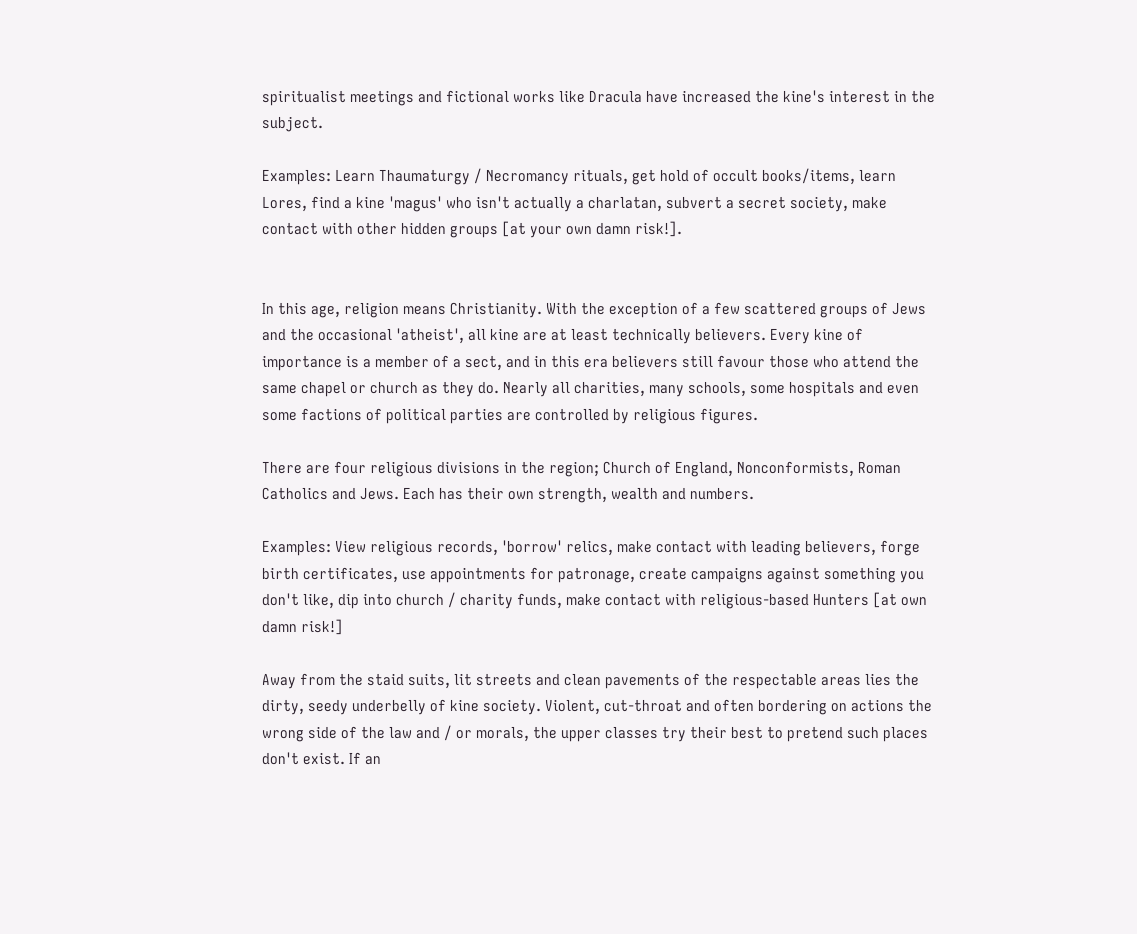spiritualist meetings and fictional works like Dracula have increased the kine's interest in the subject.

Examples: Learn Thaumaturgy / Necromancy rituals, get hold of occult books/items, learn Lores, find a kine 'magus' who isn't actually a charlatan, subvert a secret society, make contact with other hidden groups [at your own damn risk!].


In this age, religion means Christianity. With the exception of a few scattered groups of Jews and the occasional 'atheist', all kine are at least technically believers. Every kine of importance is a member of a sect, and in this era believers still favour those who attend the same chapel or church as they do. Nearly all charities, many schools, some hospitals and even some factions of political parties are controlled by religious figures.

There are four religious divisions in the region; Church of England, Nonconformists, Roman Catholics and Jews. Each has their own strength, wealth and numbers.

Examples: View religious records, 'borrow' relics, make contact with leading believers, forge birth certificates, use appointments for patronage, create campaigns against something you don't like, dip into church / charity funds, make contact with religious-based Hunters [at own damn risk!]

Away from the staid suits, lit streets and clean pavements of the respectable areas lies the dirty, seedy underbelly of kine society. Violent, cut-throat and often bordering on actions the wrong side of the law and / or morals, the upper classes try their best to pretend such places don't exist. If an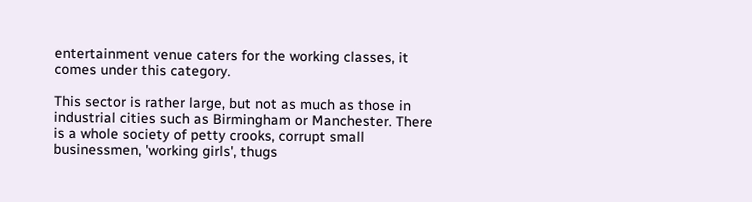entertainment venue caters for the working classes, it comes under this category.

This sector is rather large, but not as much as those in industrial cities such as Birmingham or Manchester. There is a whole society of petty crooks, corrupt small businessmen, 'working girls', thugs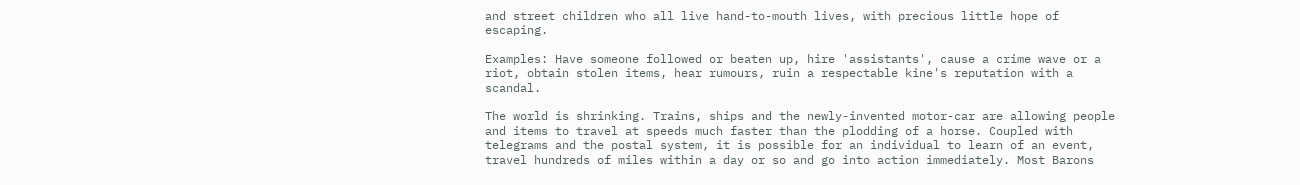and street children who all live hand-to-mouth lives, with precious little hope of escaping.

Examples: Have someone followed or beaten up, hire 'assistants', cause a crime wave or a riot, obtain stolen items, hear rumours, ruin a respectable kine's reputation with a scandal.

The world is shrinking. Trains, ships and the newly-invented motor-car are allowing people and items to travel at speeds much faster than the plodding of a horse. Coupled with telegrams and the postal system, it is possible for an individual to learn of an event, travel hundreds of miles within a day or so and go into action immediately. Most Barons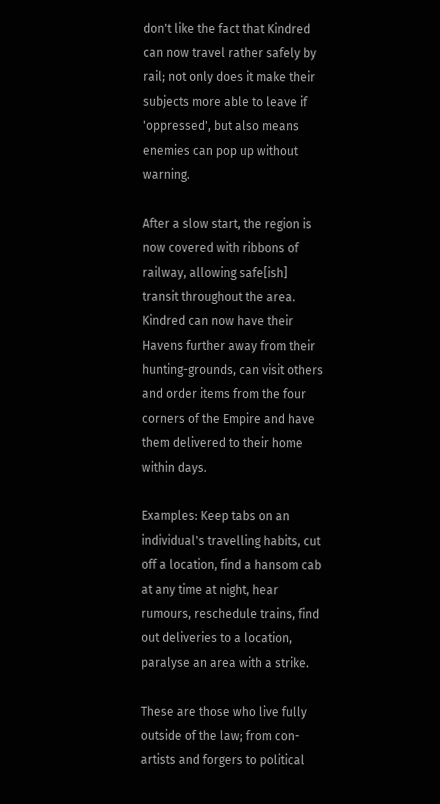don't like the fact that Kindred can now travel rather safely by rail; not only does it make their subjects more able to leave if 'oppressed', but also means enemies can pop up without warning.

After a slow start, the region is now covered with ribbons of railway, allowing safe[ish] transit throughout the area. Kindred can now have their Havens further away from their hunting-grounds, can visit others and order items from the four corners of the Empire and have them delivered to their home within days.

Examples: Keep tabs on an individual's travelling habits, cut off a location, find a hansom cab at any time at night, hear rumours, reschedule trains, find out deliveries to a location, paralyse an area with a strike.

These are those who live fully outside of the law; from con-artists and forgers to political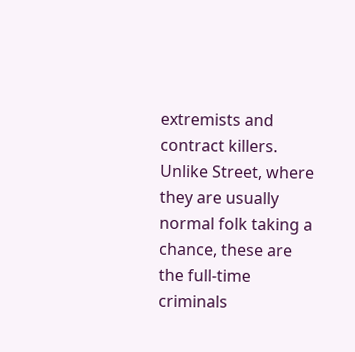extremists and contract killers. Unlike Street, where they are usually normal folk taking a chance, these are the full-time criminals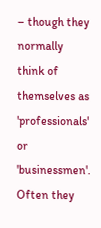– though they normally think of themselves as 'professionals' or 'businessmen'. Often they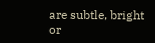are subtle, bright or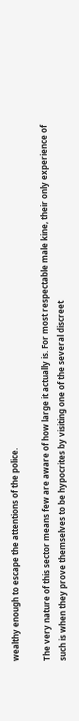wealthy enough to escape the attentions of the police.

The very nature of this sector means few are aware of how large it actually is. For most respectable male kine, their only experience of such is when they prove themselves to be hypocrites by visiting one of the several discreet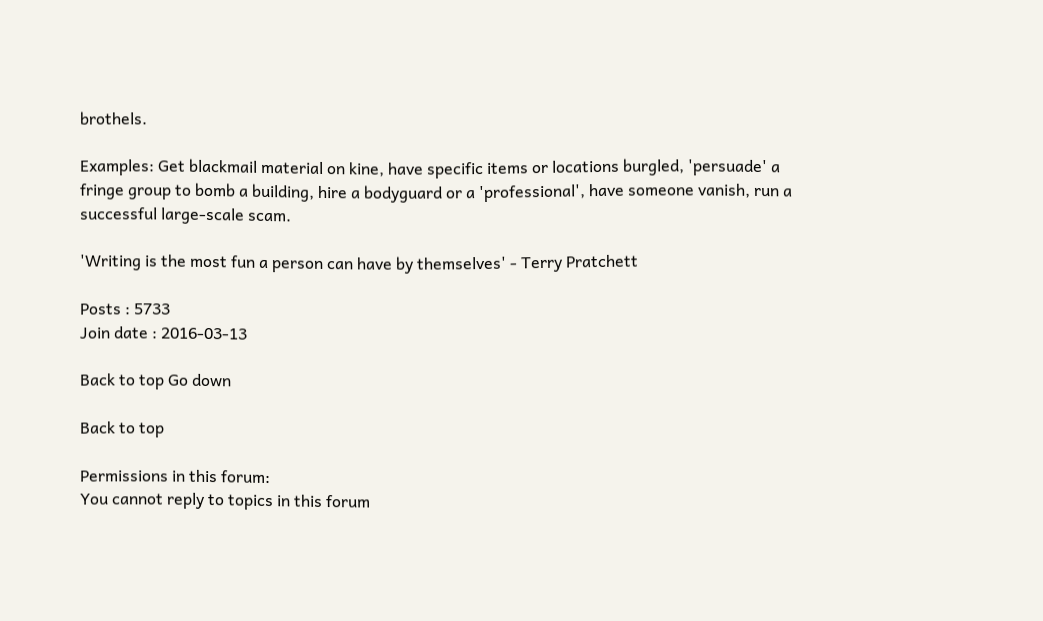brothels.

Examples: Get blackmail material on kine, have specific items or locations burgled, 'persuade' a fringe group to bomb a building, hire a bodyguard or a 'professional', have someone vanish, run a successful large-scale scam.

'Writing is the most fun a person can have by themselves' - Terry Pratchett

Posts : 5733
Join date : 2016-03-13

Back to top Go down

Back to top

Permissions in this forum:
You cannot reply to topics in this forum